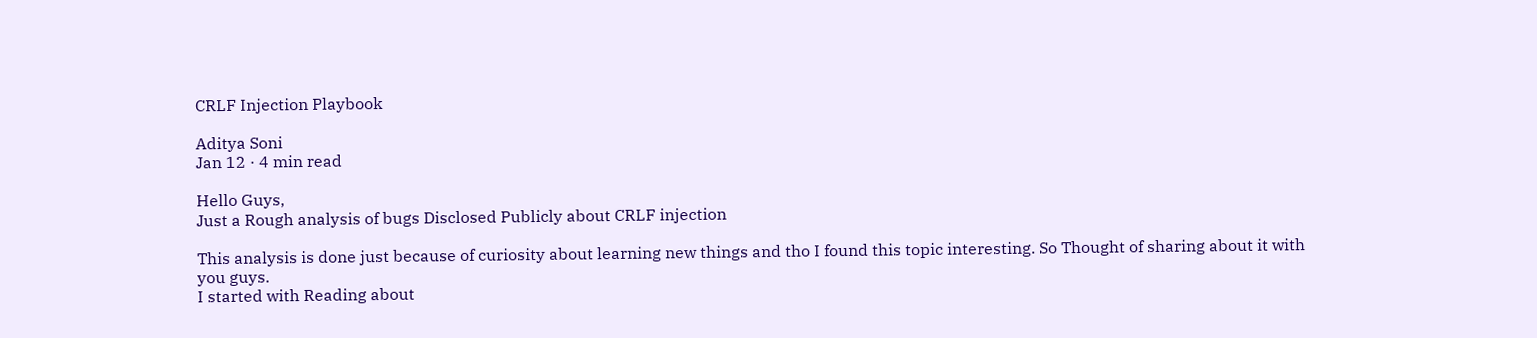CRLF Injection Playbook

Aditya Soni
Jan 12 · 4 min read

Hello Guys,
Just a Rough analysis of bugs Disclosed Publicly about CRLF injection

This analysis is done just because of curiosity about learning new things and tho I found this topic interesting. So Thought of sharing about it with you guys.
I started with Reading about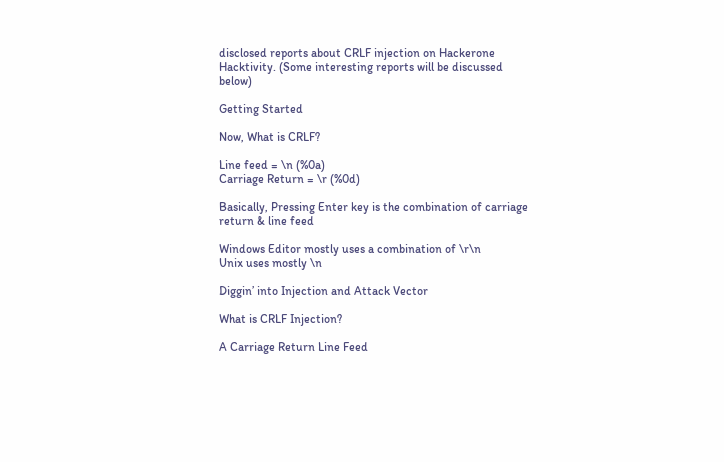disclosed reports about CRLF injection on Hackerone Hacktivity. (Some interesting reports will be discussed below)

Getting Started

Now, What is CRLF?

Line feed = \n (%0a)
Carriage Return = \r (%0d)

Basically, Pressing Enter key is the combination of carriage return & line feed

Windows Editor mostly uses a combination of \r\n
Unix uses mostly \n

Diggin’ into Injection and Attack Vector

What is CRLF Injection?

A Carriage Return Line Feed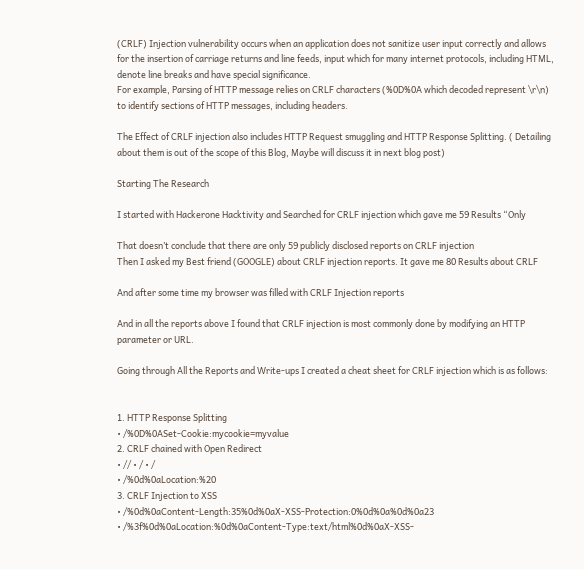(CRLF) Injection vulnerability occurs when an application does not sanitize user input correctly and allows for the insertion of carriage returns and line feeds, input which for many internet protocols, including HTML, denote line breaks and have special significance.
For example, Parsing of HTTP message relies on CRLF characters (%0D%0A which decoded represent \r\n) to identify sections of HTTP messages, including headers.

The Effect of CRLF injection also includes HTTP Request smuggling and HTTP Response Splitting. ( Detailing about them is out of the scope of this Blog, Maybe will discuss it in next blog post)

Starting The Research

I started with Hackerone Hacktivity and Searched for CRLF injection which gave me 59 Results “Only

That doesn’t conclude that there are only 59 publicly disclosed reports on CRLF injection
Then I asked my Best friend (GOOGLE) about CRLF injection reports. It gave me 80 Results about CRLF

And after some time my browser was filled with CRLF Injection reports

And in all the reports above I found that CRLF injection is most commonly done by modifying an HTTP parameter or URL.

Going through All the Reports and Write-ups I created a cheat sheet for CRLF injection which is as follows:


1. HTTP Response Splitting
• /%0D%0ASet-Cookie:mycookie=myvalue
2. CRLF chained with Open Redirect
• // • / • /
• /%0d%0aLocation:%20
3. CRLF Injection to XSS
• /%0d%0aContent-Length:35%0d%0aX-XSS-Protection:0%0d%0a%0d%0a23
• /%3f%0d%0aLocation:%0d%0aContent-Type:text/html%0d%0aX-XSS-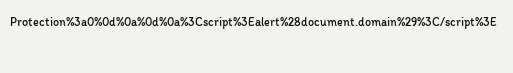Protection%3a0%0d%0a%0d%0a%3Cscript%3Ealert%28document.domain%29%3C/script%3E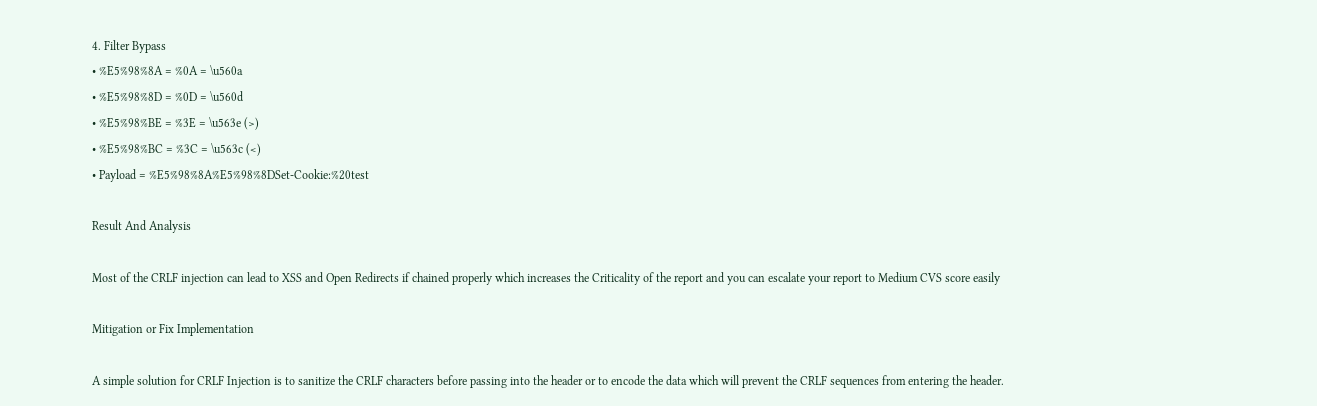4. Filter Bypass
• %E5%98%8A = %0A = \u560a
• %E5%98%8D = %0D = \u560d
• %E5%98%BE = %3E = \u563e (>)
• %E5%98%BC = %3C = \u563c (<)
• Payload = %E5%98%8A%E5%98%8DSet-Cookie:%20test

Result And Analysis

Most of the CRLF injection can lead to XSS and Open Redirects if chained properly which increases the Criticality of the report and you can escalate your report to Medium CVS score easily

Mitigation or Fix Implementation

A simple solution for CRLF Injection is to sanitize the CRLF characters before passing into the header or to encode the data which will prevent the CRLF sequences from entering the header.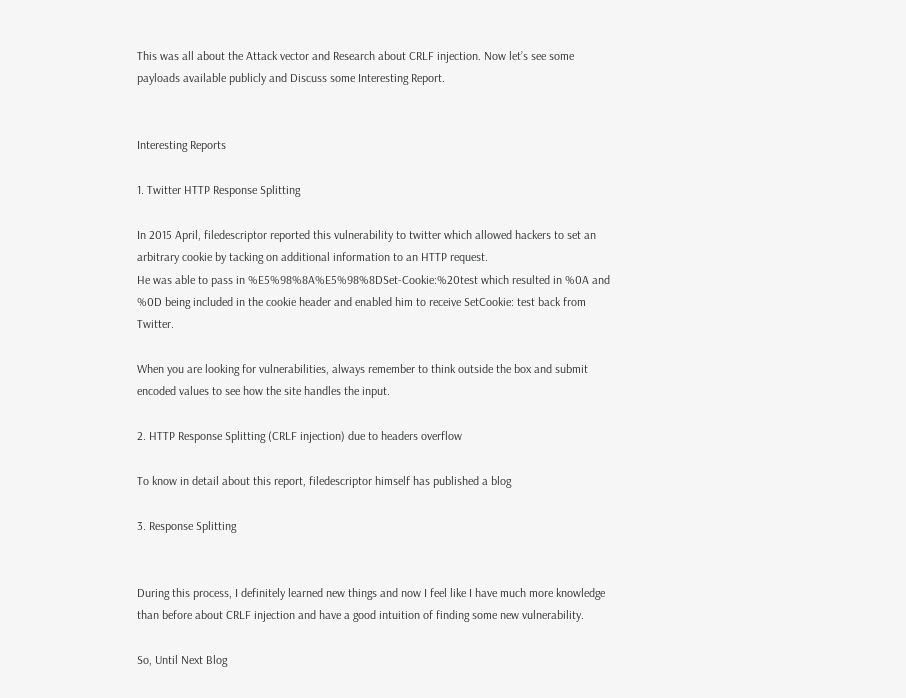This was all about the Attack vector and Research about CRLF injection. Now let’s see some payloads available publicly and Discuss some Interesting Report.


Interesting Reports

1. Twitter HTTP Response Splitting

In 2015 April, filedescriptor reported this vulnerability to twitter which allowed hackers to set an arbitrary cookie by tacking on additional information to an HTTP request.
He was able to pass in %E5%98%8A%E5%98%8DSet-Cookie:%20test which resulted in %0A and %0D being included in the cookie header and enabled him to receive SetCookie: test back from Twitter.

When you are looking for vulnerabilities, always remember to think outside the box and submit encoded values to see how the site handles the input.

2. HTTP Response Splitting (CRLF injection) due to headers overflow

To know in detail about this report, filedescriptor himself has published a blog

3. Response Splitting


During this process, I definitely learned new things and now I feel like I have much more knowledge than before about CRLF injection and have a good intuition of finding some new vulnerability.

So, Until Next Blog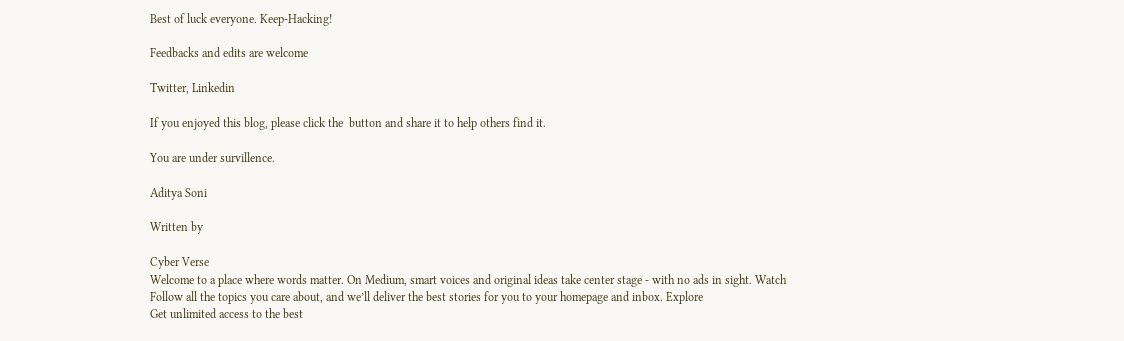Best of luck everyone. Keep-Hacking!

Feedbacks and edits are welcome

Twitter, Linkedin

If you enjoyed this blog, please click the  button and share it to help others find it.

You are under survillence.

Aditya Soni

Written by

Cyber Verse
Welcome to a place where words matter. On Medium, smart voices and original ideas take center stage - with no ads in sight. Watch
Follow all the topics you care about, and we’ll deliver the best stories for you to your homepage and inbox. Explore
Get unlimited access to the best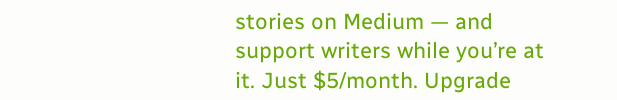stories on Medium — and support writers while you’re at it. Just $5/month. Upgrade